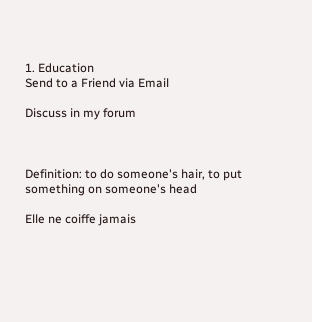1. Education
Send to a Friend via Email

Discuss in my forum



Definition: to do someone's hair, to put something on someone's head

Elle ne coiffe jamais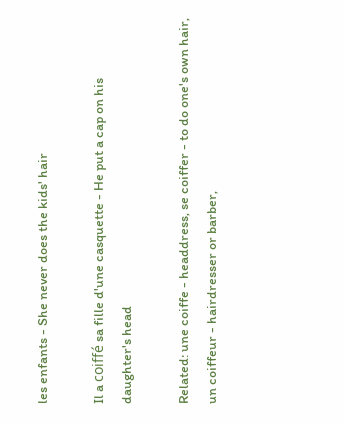les enfants - She never does the kids' hair

Il a coiffé sa fille d'une casquette - He put a cap on his daughter's head

Related: une coiffe - headdress, se coiffer - to do one's own hair, un coiffeur - hairdresser or barber,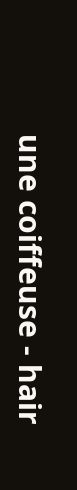une coiffeuse - hair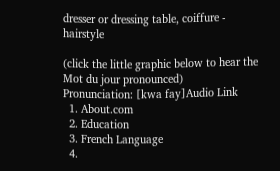dresser or dressing table, coiffure - hairstyle

(click the little graphic below to hear the Mot du jour pronounced)
Pronunciation: [kwa fay]Audio Link
  1. About.com
  2. Education
  3. French Language
  4.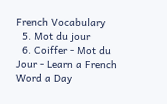French Vocabulary
  5. Mot du jour
  6. Coiffer - Mot du Jour - Learn a French Word a Day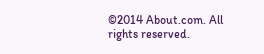©2014 About.com. All rights reserved.